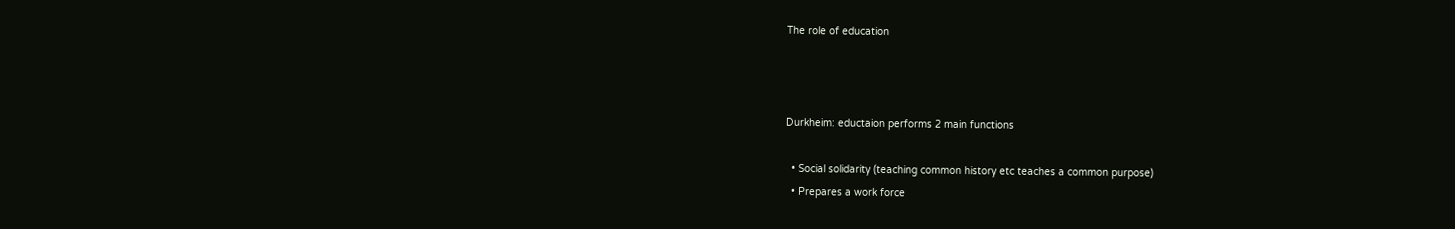The role of education



Durkheim: eductaion performs 2 main functions

  • Social solidarity (teaching common history etc teaches a common purpose)
  • Prepares a work force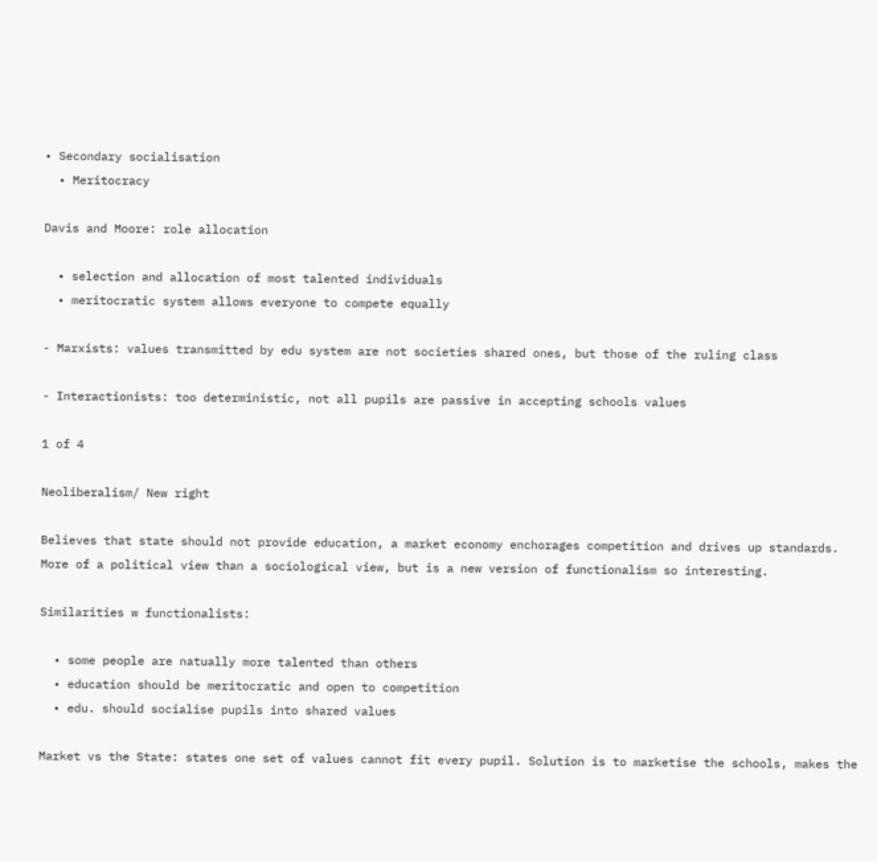• Secondary socialisation
  • Meritocracy

Davis and Moore: role allocation

  • selection and allocation of most talented individuals
  • meritocratic system allows everyone to compete equally

- Marxists: values transmitted by edu system are not societies shared ones, but those of the ruling class

- Interactionists: too deterministic, not all pupils are passive in accepting schools values

1 of 4

Neoliberalism/ New right

Believes that state should not provide education, a market economy enchorages competition and drives up standards. More of a political view than a sociological view, but is a new version of functionalism so interesting.

Similarities w functionalists:

  • some people are natually more talented than others
  • education should be meritocratic and open to competition
  • edu. should socialise pupils into shared values

Market vs the State: states one set of values cannot fit every pupil. Solution is to marketise the schools, makes the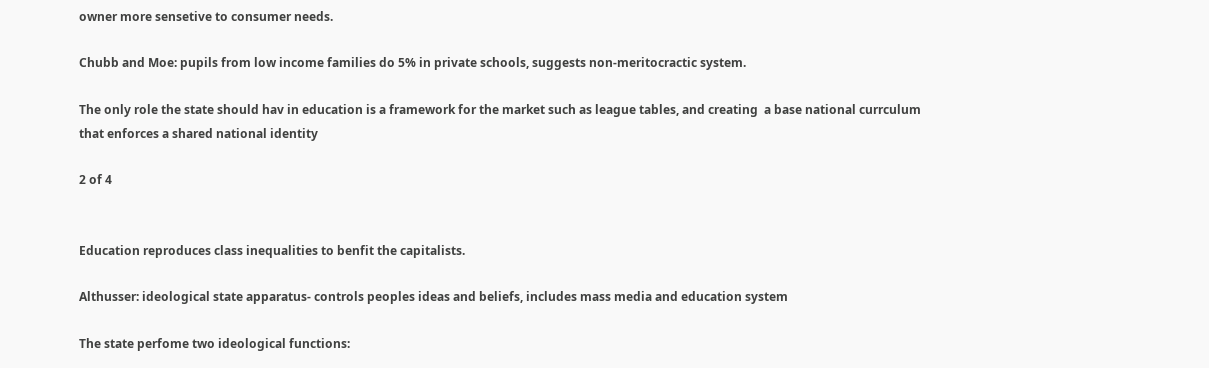owner more sensetive to consumer needs.

Chubb and Moe: pupils from low income families do 5% in private schools, suggests non-meritocractic system.

The only role the state should hav in education is a framework for the market such as league tables, and creating  a base national currculum that enforces a shared national identity

2 of 4


Education reproduces class inequalities to benfit the capitalists.

Althusser: ideological state apparatus- controls peoples ideas and beliefs, includes mass media and education system

The state perfome two ideological functions: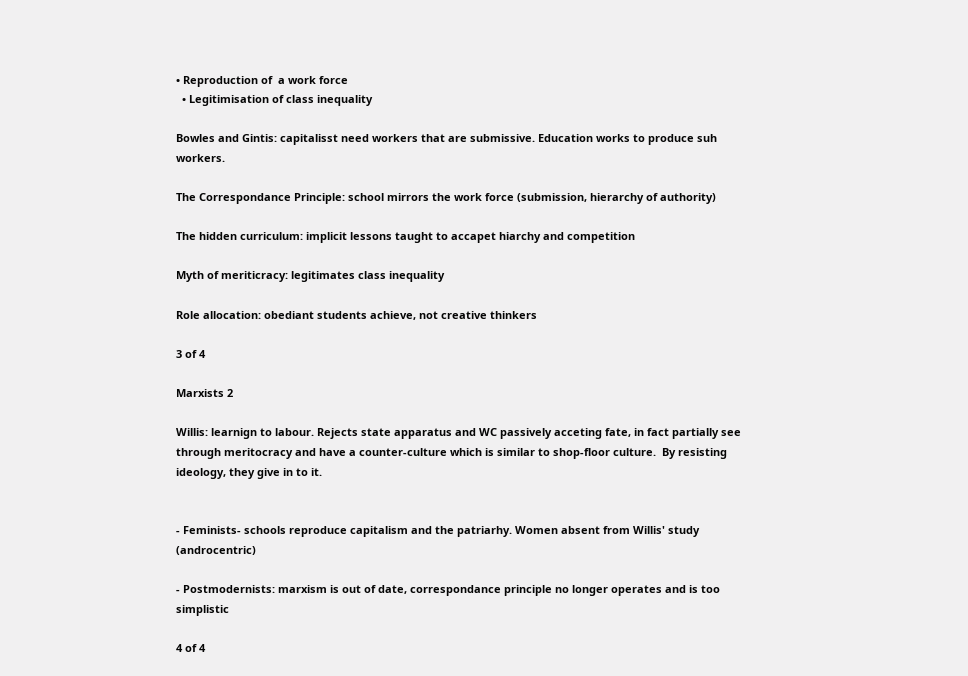• Reproduction of  a work force
  • Legitimisation of class inequality

Bowles and Gintis: capitalisst need workers that are submissive. Education works to produce suh workers.

The Correspondance Principle: school mirrors the work force (submission, hierarchy of authority)

The hidden curriculum: implicit lessons taught to accapet hiarchy and competition

Myth of meriticracy: legitimates class inequality

Role allocation: obediant students achieve, not creative thinkers

3 of 4

Marxists 2

Willis: learnign to labour. Rejects state apparatus and WC passively acceting fate, in fact partially see through meritocracy and have a counter-culture which is similar to shop-floor culture.  By resisting ideology, they give in to it.


- Feminists- schools reproduce capitalism and the patriarhy. Women absent from Willis' study (androcentric)

- Postmodernists: marxism is out of date, correspondance principle no longer operates and is too simplistic

4 of 4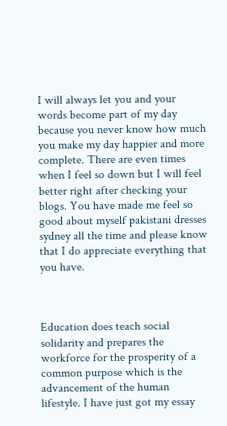I will always let you and your words become part of my day because you never know how much you make my day happier and more complete. There are even times when I feel so down but I will feel better right after checking your blogs. You have made me feel so good about myself pakistani dresses sydney all the time and please know that I do appreciate everything that you have.



Education does teach social solidarity and prepares the workforce for the prosperity of a common purpose which is the advancement of the human lifestyle. I have just got my essay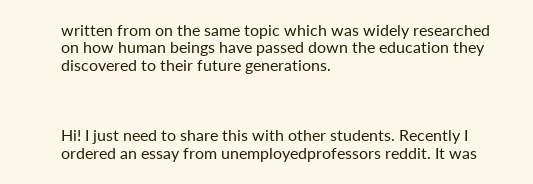written from on the same topic which was widely researched on how human beings have passed down the education they discovered to their future generations.



Hi! I just need to share this with other students. Recently I ordered an essay from unemployedprofessors reddit. It was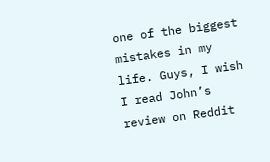one of the biggest mistakes in my life. Guys, I wish I read John’s review on Reddit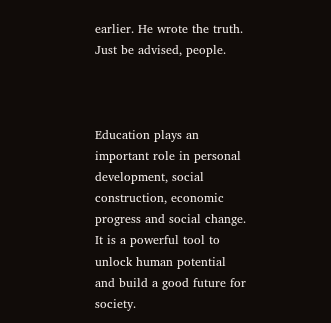earlier. He wrote the truth. Just be advised, people.



Education plays an important role in personal development, social construction, economic progress and social change. It is a powerful tool to unlock human potential and build a good future for society.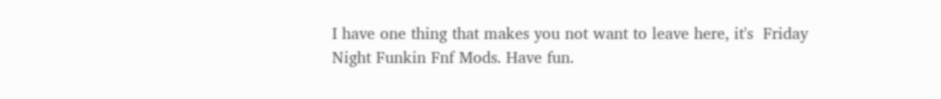I have one thing that makes you not want to leave here, it's  Friday Night Funkin Fnf Mods. Have fun.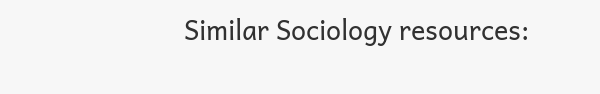Similar Sociology resources: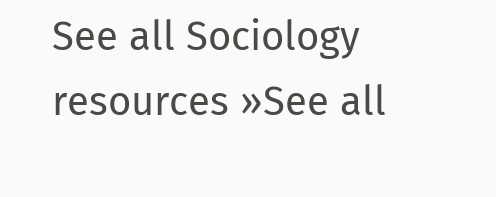See all Sociology resources »See all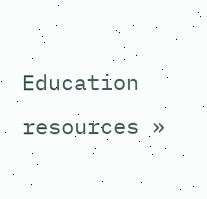Education resources »